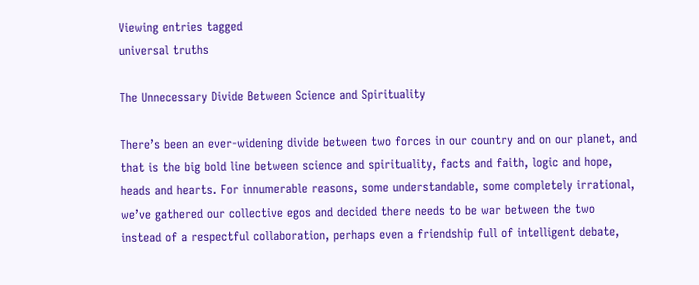Viewing entries tagged
universal truths

The Unnecessary Divide Between Science and Spirituality

There’s been an ever-widening divide between two forces in our country and on our planet, and that is the big bold line between science and spirituality, facts and faith, logic and hope, heads and hearts. For innumerable reasons, some understandable, some completely irrational, we’ve gathered our collective egos and decided there needs to be war between the two instead of a respectful collaboration, perhaps even a friendship full of intelligent debate,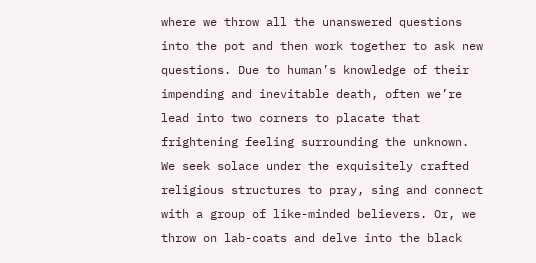where we throw all the unanswered questions into the pot and then work together to ask new questions. Due to human’s knowledge of their impending and inevitable death, often we’re lead into two corners to placate that frightening feeling surrounding the unknown. We seek solace under the exquisitely crafted religious structures to pray, sing and connect with a group of like-minded believers. Or, we throw on lab-coats and delve into the black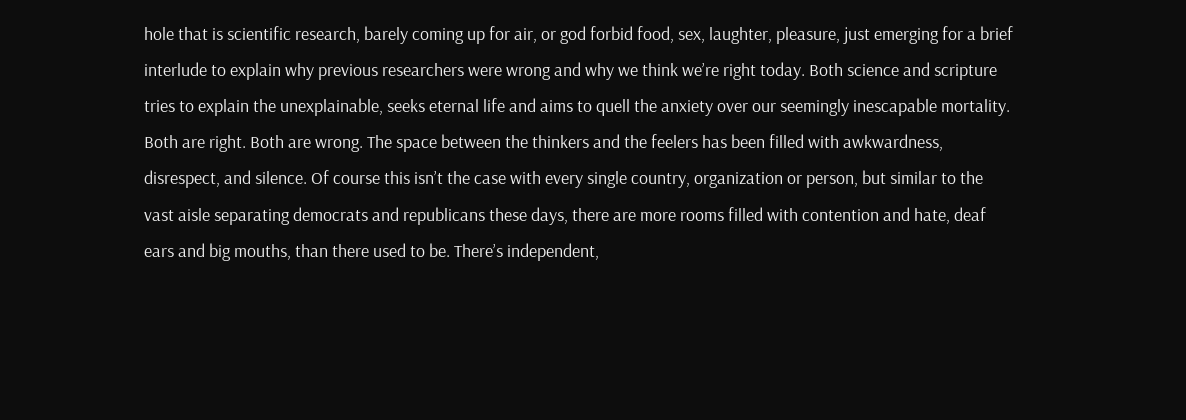hole that is scientific research, barely coming up for air, or god forbid food, sex, laughter, pleasure, just emerging for a brief interlude to explain why previous researchers were wrong and why we think we’re right today. Both science and scripture tries to explain the unexplainable, seeks eternal life and aims to quell the anxiety over our seemingly inescapable mortality. Both are right. Both are wrong. The space between the thinkers and the feelers has been filled with awkwardness, disrespect, and silence. Of course this isn’t the case with every single country, organization or person, but similar to the vast aisle separating democrats and republicans these days, there are more rooms filled with contention and hate, deaf ears and big mouths, than there used to be. There’s independent,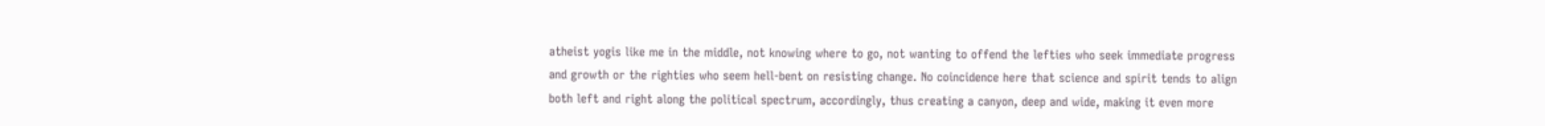atheist yogis like me in the middle, not knowing where to go, not wanting to offend the lefties who seek immediate progress and growth or the righties who seem hell-bent on resisting change. No coincidence here that science and spirit tends to align both left and right along the political spectrum, accordingly, thus creating a canyon, deep and wide, making it even more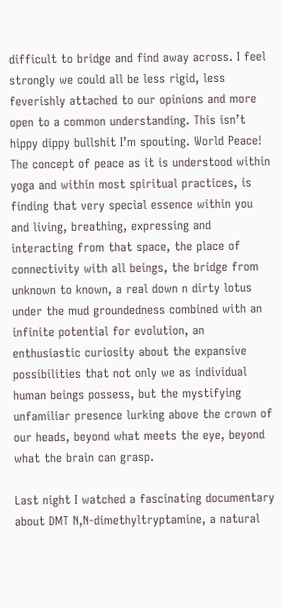difficult to bridge and find away across. I feel strongly we could all be less rigid, less feverishly attached to our opinions and more open to a common understanding. This isn’t hippy dippy bullshit I’m spouting. World Peace! The concept of peace as it is understood within yoga and within most spiritual practices, is finding that very special essence within you and living, breathing, expressing and interacting from that space, the place of connectivity with all beings, the bridge from unknown to known, a real down n dirty lotus under the mud groundedness combined with an infinite potential for evolution, an enthusiastic curiosity about the expansive possibilities that not only we as individual human beings possess, but the mystifying unfamiliar presence lurking above the crown of our heads, beyond what meets the eye, beyond what the brain can grasp.

Last night I watched a fascinating documentary about DMT N,N-dimethyltryptamine, a natural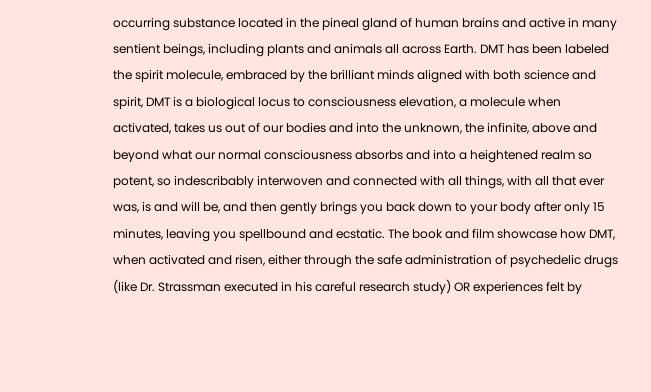occurring substance located in the pineal gland of human brains and active in many sentient beings, including plants and animals all across Earth. DMT has been labeled the spirit molecule, embraced by the brilliant minds aligned with both science and spirit, DMT is a biological locus to consciousness elevation, a molecule when activated, takes us out of our bodies and into the unknown, the infinite, above and beyond what our normal consciousness absorbs and into a heightened realm so potent, so indescribably interwoven and connected with all things, with all that ever was, is and will be, and then gently brings you back down to your body after only 15 minutes, leaving you spellbound and ecstatic. The book and film showcase how DMT, when activated and risen, either through the safe administration of psychedelic drugs (like Dr. Strassman executed in his careful research study) OR experiences felt by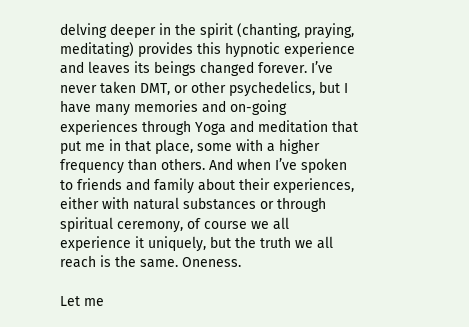delving deeper in the spirit (chanting, praying, meditating) provides this hypnotic experience and leaves its beings changed forever. I’ve never taken DMT, or other psychedelics, but I have many memories and on-going experiences through Yoga and meditation that put me in that place, some with a higher frequency than others. And when I’ve spoken to friends and family about their experiences, either with natural substances or through spiritual ceremony, of course we all experience it uniquely, but the truth we all reach is the same. Oneness.

Let me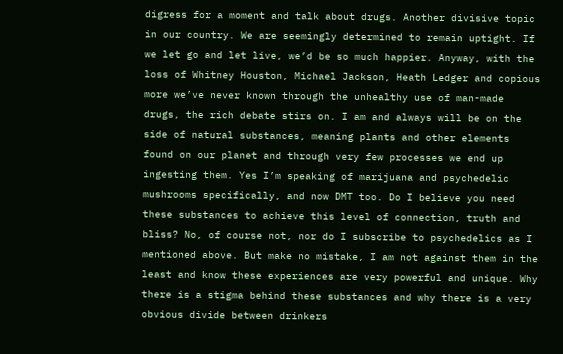digress for a moment and talk about drugs. Another divisive topic in our country. We are seemingly determined to remain uptight. If we let go and let live, we’d be so much happier. Anyway, with the loss of Whitney Houston, Michael Jackson, Heath Ledger and copious more we’ve never known through the unhealthy use of man-made drugs, the rich debate stirs on. I am and always will be on the side of natural substances, meaning plants and other elements found on our planet and through very few processes we end up ingesting them. Yes I’m speaking of marijuana and psychedelic mushrooms specifically, and now DMT too. Do I believe you need these substances to achieve this level of connection, truth and bliss? No, of course not, nor do I subscribe to psychedelics as I mentioned above. But make no mistake, I am not against them in the least and know these experiences are very powerful and unique. Why there is a stigma behind these substances and why there is a very obvious divide between drinkers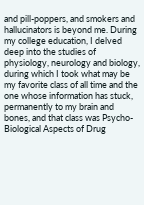and pill-poppers, and smokers and hallucinators is beyond me. During my college education, I delved deep into the studies of physiology, neurology and biology, during which I took what may be my favorite class of all time and the one whose information has stuck, permanently to my brain and bones, and that class was Psycho-Biological Aspects of Drug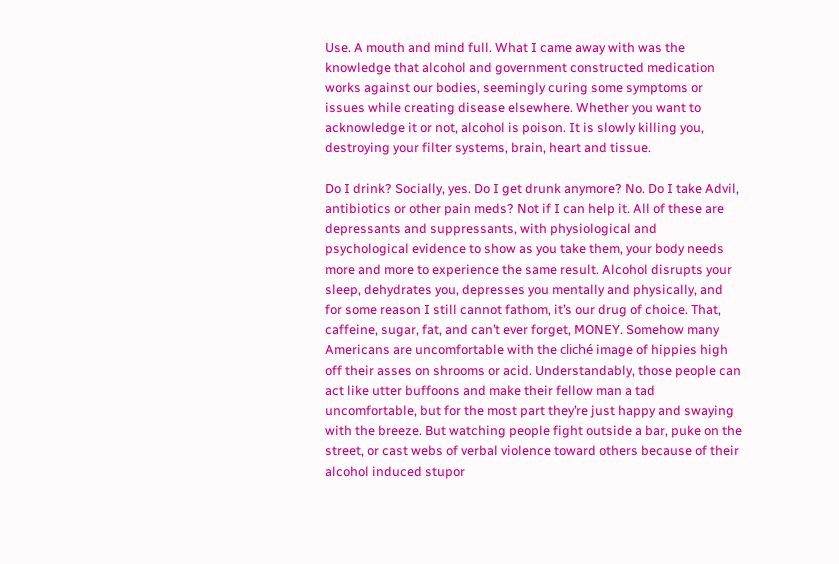Use. A mouth and mind full. What I came away with was the knowledge that alcohol and government constructed medication works against our bodies, seemingly curing some symptoms or issues while creating disease elsewhere. Whether you want to acknowledge it or not, alcohol is poison. It is slowly killing you, destroying your filter systems, brain, heart and tissue.

Do I drink? Socially, yes. Do I get drunk anymore? No. Do I take Advil, antibiotics or other pain meds? Not if I can help it. All of these are depressants and suppressants, with physiological and psychological evidence to show as you take them, your body needs more and more to experience the same result. Alcohol disrupts your sleep, dehydrates you, depresses you mentally and physically, and for some reason I still cannot fathom, it’s our drug of choice. That, caffeine, sugar, fat, and can’t ever forget, MONEY. Somehow many Americans are uncomfortable with the cliché image of hippies high off their asses on shrooms or acid. Understandably, those people can act like utter buffoons and make their fellow man a tad uncomfortable, but for the most part they’re just happy and swaying with the breeze. But watching people fight outside a bar, puke on the street, or cast webs of verbal violence toward others because of their alcohol induced stupor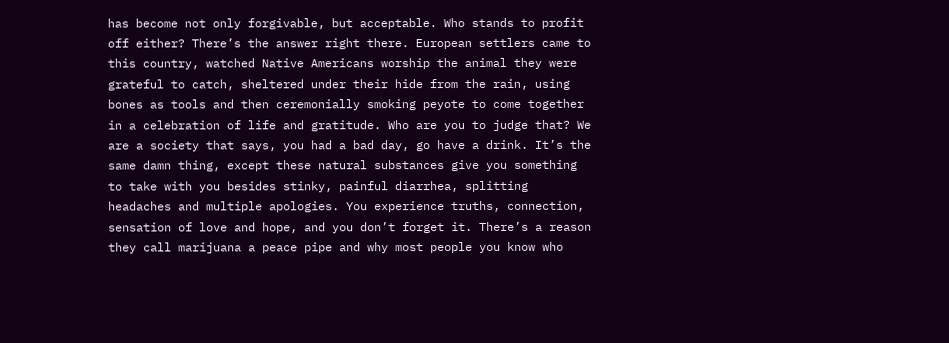has become not only forgivable, but acceptable. Who stands to profit off either? There’s the answer right there. European settlers came to this country, watched Native Americans worship the animal they were grateful to catch, sheltered under their hide from the rain, using bones as tools and then ceremonially smoking peyote to come together in a celebration of life and gratitude. Who are you to judge that? We are a society that says, you had a bad day, go have a drink. It’s the same damn thing, except these natural substances give you something to take with you besides stinky, painful diarrhea, splitting headaches and multiple apologies. You experience truths, connection, sensation of love and hope, and you don’t forget it. There’s a reason they call marijuana a peace pipe and why most people you know who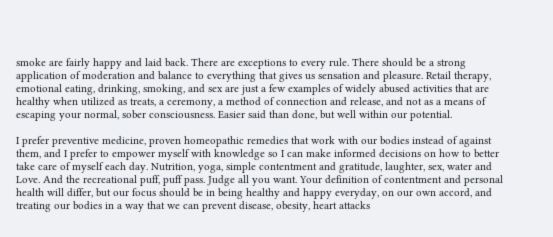smoke are fairly happy and laid back. There are exceptions to every rule. There should be a strong application of moderation and balance to everything that gives us sensation and pleasure. Retail therapy, emotional eating, drinking, smoking, and sex are just a few examples of widely abused activities that are healthy when utilized as treats, a ceremony, a method of connection and release, and not as a means of escaping your normal, sober consciousness. Easier said than done, but well within our potential.

I prefer preventive medicine, proven homeopathic remedies that work with our bodies instead of against them, and I prefer to empower myself with knowledge so I can make informed decisions on how to better take care of myself each day. Nutrition, yoga, simple contentment and gratitude, laughter, sex, water and Love. And the recreational puff, puff pass. Judge all you want. Your definition of contentment and personal health will differ, but our focus should be in being healthy and happy everyday, on our own accord, and treating our bodies in a way that we can prevent disease, obesity, heart attacks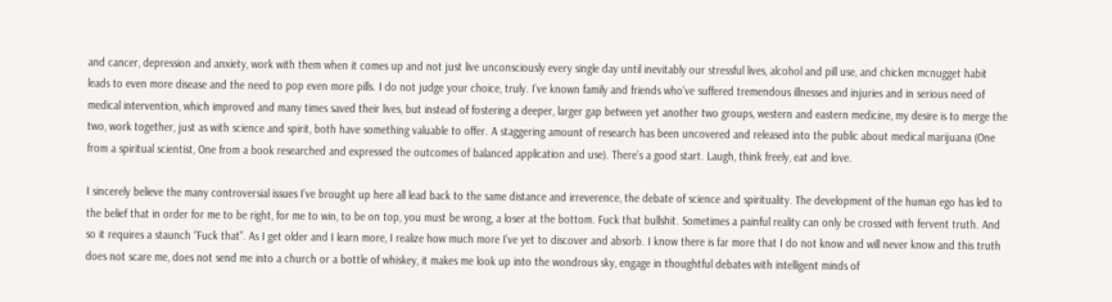and cancer, depression and anxiety, work with them when it comes up and not just live unconsciously every single day until inevitably our stressful lives, alcohol and pill use, and chicken mcnugget habit leads to even more disease and the need to pop even more pills. I do not judge your choice, truly. I’ve known family and friends who’ve suffered tremendous illnesses and injuries and in serious need of medical intervention, which improved and many times saved their lives, but instead of fostering a deeper, larger gap between yet another two groups, western and eastern medicine, my desire is to merge the two, work together, just as with science and spirit, both have something valuable to offer. A staggering amount of research has been uncovered and released into the public about medical marijuana (One from a spiritual scientist, One from a book researched and expressed the outcomes of balanced application and use). There’s a good start. Laugh, think freely, eat and love.

I sincerely believe the many controversial issues I’ve brought up here all lead back to the same distance and irreverence, the debate of science and spirituality. The development of the human ego has led to the belief that in order for me to be right, for me to win, to be on top, you must be wrong, a loser at the bottom. Fuck that bullshit. Sometimes a painful reality can only be crossed with fervent truth. And so it requires a staunch “Fuck that”. As I get older and I learn more, I realize how much more I’ve yet to discover and absorb. I know there is far more that I do not know and will never know and this truth does not scare me, does not send me into a church or a bottle of whiskey, it makes me look up into the wondrous sky, engage in thoughtful debates with intelligent minds of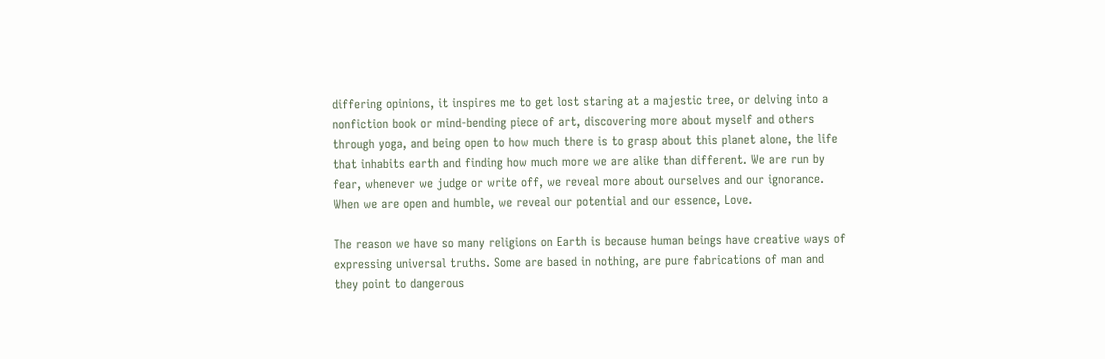differing opinions, it inspires me to get lost staring at a majestic tree, or delving into a nonfiction book or mind-bending piece of art, discovering more about myself and others through yoga, and being open to how much there is to grasp about this planet alone, the life that inhabits earth and finding how much more we are alike than different. We are run by fear, whenever we judge or write off, we reveal more about ourselves and our ignorance. When we are open and humble, we reveal our potential and our essence, Love.

The reason we have so many religions on Earth is because human beings have creative ways of expressing universal truths. Some are based in nothing, are pure fabrications of man and they point to dangerous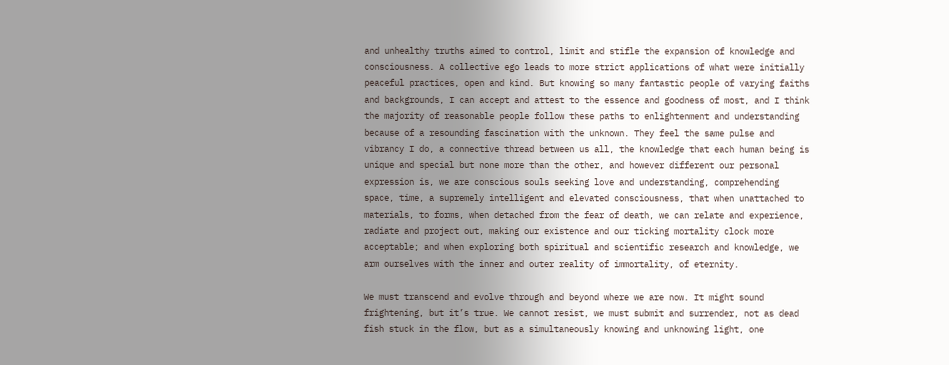and unhealthy truths aimed to control, limit and stifle the expansion of knowledge and consciousness. A collective ego leads to more strict applications of what were initially peaceful practices, open and kind. But knowing so many fantastic people of varying faiths and backgrounds, I can accept and attest to the essence and goodness of most, and I think the majority of reasonable people follow these paths to enlightenment and understanding because of a resounding fascination with the unknown. They feel the same pulse and vibrancy I do, a connective thread between us all, the knowledge that each human being is unique and special but none more than the other, and however different our personal expression is, we are conscious souls seeking love and understanding, comprehending space, time, a supremely intelligent and elevated consciousness, that when unattached to materials, to forms, when detached from the fear of death, we can relate and experience, radiate and project out, making our existence and our ticking mortality clock more acceptable; and when exploring both spiritual and scientific research and knowledge, we arm ourselves with the inner and outer reality of immortality, of eternity.

We must transcend and evolve through and beyond where we are now. It might sound frightening, but it’s true. We cannot resist, we must submit and surrender, not as dead fish stuck in the flow, but as a simultaneously knowing and unknowing light, one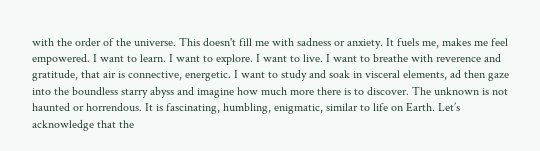with the order of the universe. This doesn't fill me with sadness or anxiety. It fuels me, makes me feel empowered. I want to learn. I want to explore. I want to live. I want to breathe with reverence and gratitude, that air is connective, energetic. I want to study and soak in visceral elements, ad then gaze into the boundless starry abyss and imagine how much more there is to discover. The unknown is not haunted or horrendous. It is fascinating, humbling, enigmatic, similar to life on Earth. Let’s acknowledge that the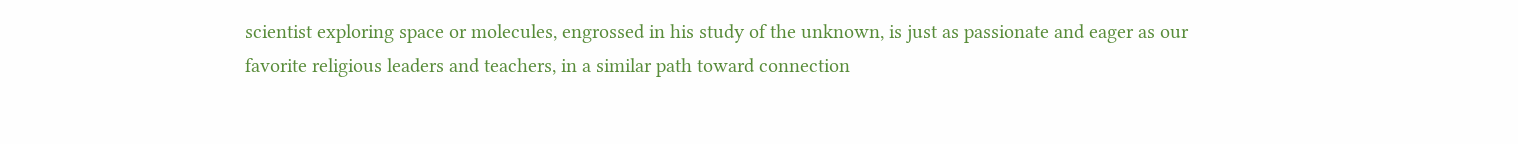scientist exploring space or molecules, engrossed in his study of the unknown, is just as passionate and eager as our favorite religious leaders and teachers, in a similar path toward connection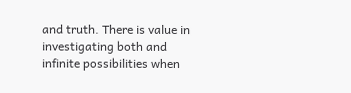and truth. There is value in investigating both and infinite possibilities when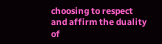choosing to respect and affirm the duality of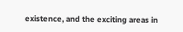existence, and the exciting areas in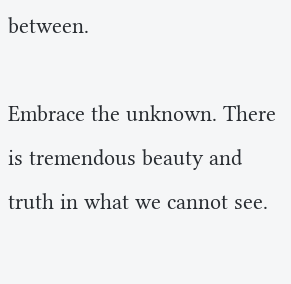between.

Embrace the unknown. There is tremendous beauty and truth in what we cannot see.